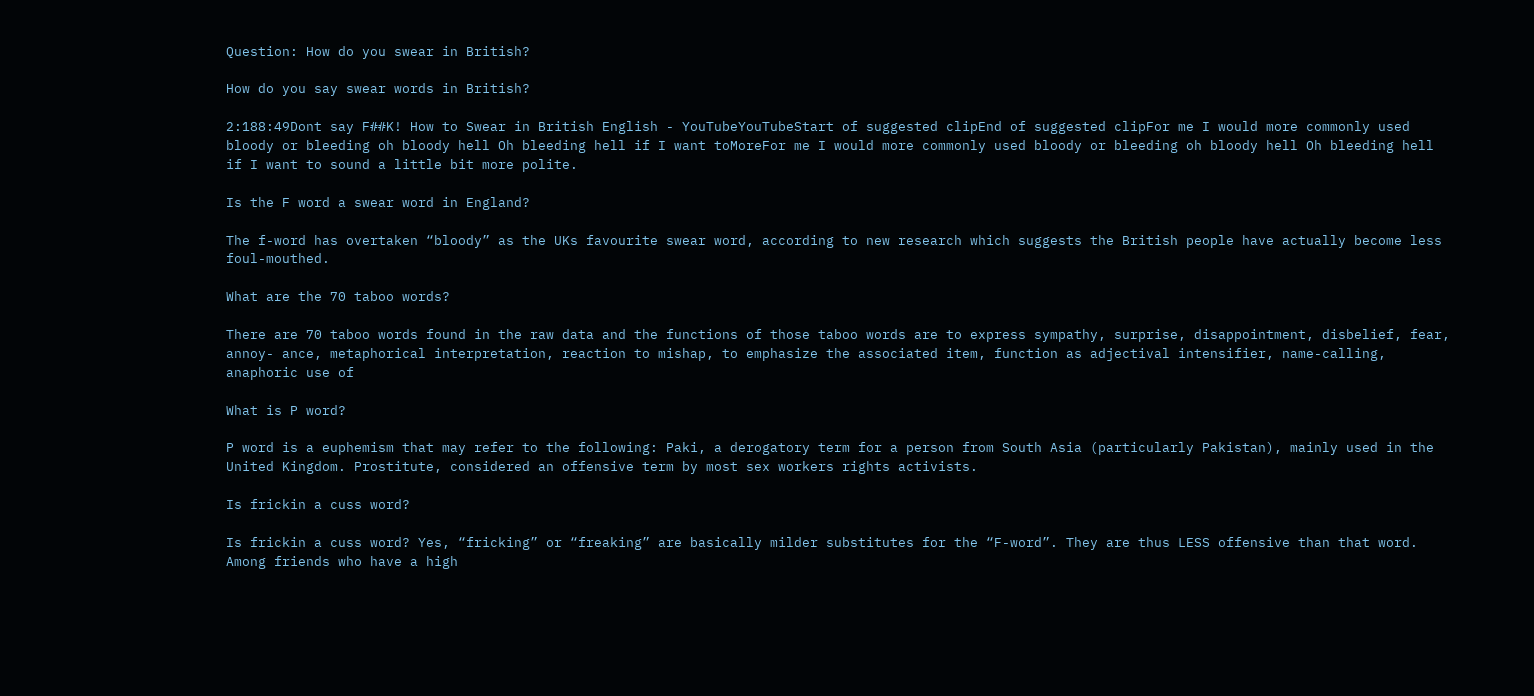Question: How do you swear in British?

How do you say swear words in British?

2:188:49Dont say F##K! How to Swear in British English - YouTubeYouTubeStart of suggested clipEnd of suggested clipFor me I would more commonly used bloody or bleeding oh bloody hell Oh bleeding hell if I want toMoreFor me I would more commonly used bloody or bleeding oh bloody hell Oh bleeding hell if I want to sound a little bit more polite.

Is the F word a swear word in England?

The f-word has overtaken “bloody” as the UKs favourite swear word, according to new research which suggests the British people have actually become less foul-mouthed.

What are the 70 taboo words?

There are 70 taboo words found in the raw data and the functions of those taboo words are to express sympathy, surprise, disappointment, disbelief, fear, annoy- ance, metaphorical interpretation, reaction to mishap, to emphasize the associated item, function as adjectival intensifier, name-calling, anaphoric use of

What is P word?

P word is a euphemism that may refer to the following: Paki, a derogatory term for a person from South Asia (particularly Pakistan), mainly used in the United Kingdom. Prostitute, considered an offensive term by most sex workers rights activists.

Is frickin a cuss word?

Is frickin a cuss word? Yes, “fricking” or “freaking” are basically milder substitutes for the “F-word”. They are thus LESS offensive than that word. Among friends who have a high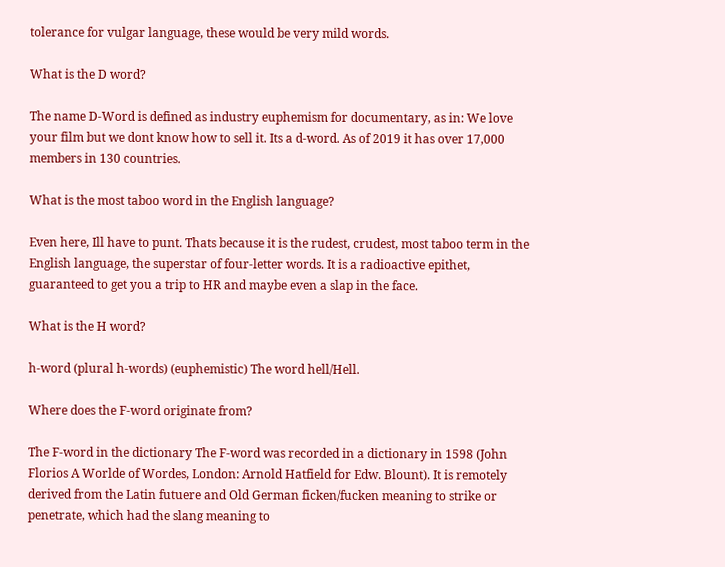tolerance for vulgar language, these would be very mild words.

What is the D word?

The name D-Word is defined as industry euphemism for documentary, as in: We love your film but we dont know how to sell it. Its a d-word. As of 2019 it has over 17,000 members in 130 countries.

What is the most taboo word in the English language?

Even here, Ill have to punt. Thats because it is the rudest, crudest, most taboo term in the English language, the superstar of four-letter words. It is a radioactive epithet, guaranteed to get you a trip to HR and maybe even a slap in the face.

What is the H word?

h-word (plural h-words) (euphemistic) The word hell/Hell.

Where does the F-word originate from?

The F-word in the dictionary The F-word was recorded in a dictionary in 1598 (John Florios A Worlde of Wordes, London: Arnold Hatfield for Edw. Blount). It is remotely derived from the Latin futuere and Old German ficken/fucken meaning to strike or penetrate, which had the slang meaning to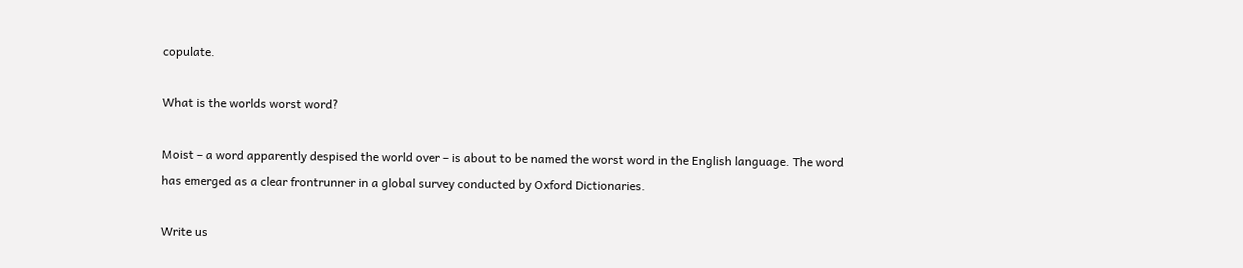copulate.

What is the worlds worst word?

Moist – a word apparently despised the world over – is about to be named the worst word in the English language. The word has emerged as a clear frontrunner in a global survey conducted by Oxford Dictionaries.

Write us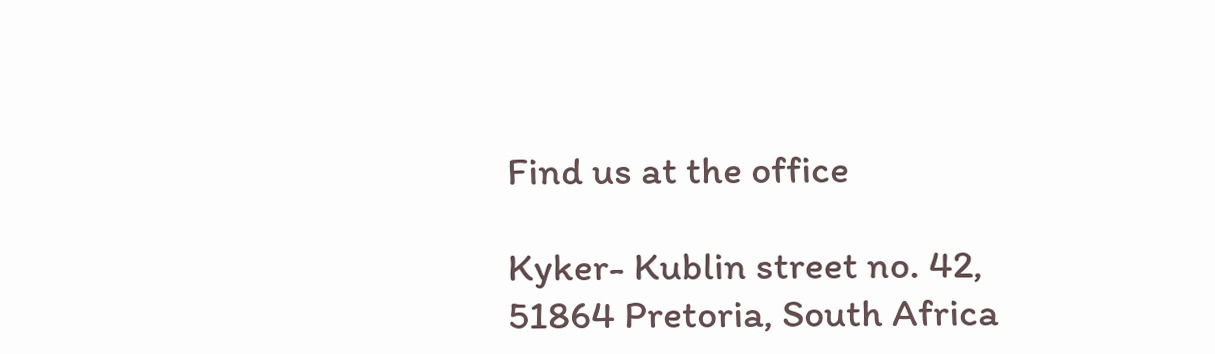Find us at the office

Kyker- Kublin street no. 42, 51864 Pretoria, South Africa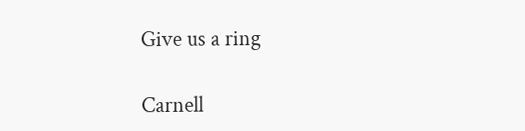Give us a ring

Carnell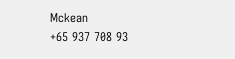Mckean
+65 937 708 93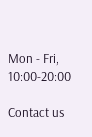Mon - Fri, 10:00-20:00

Contact us